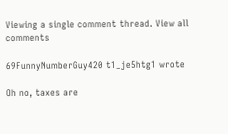Viewing a single comment thread. View all comments

69FunnyNumberGuy420 t1_je5htg1 wrote

Oh no, taxes are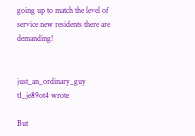going up to match the level of service new residents there are demanding!


just_an_ordinary_guy t1_je89ot4 wrote

But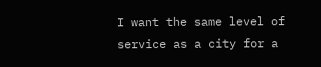I want the same level of service as a city for a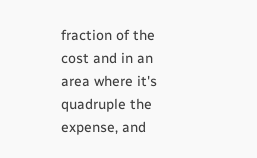fraction of the cost and in an area where it's quadruple the expense, and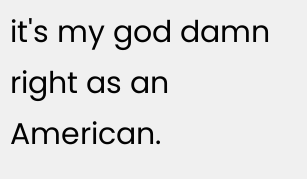it's my god damn right as an American.